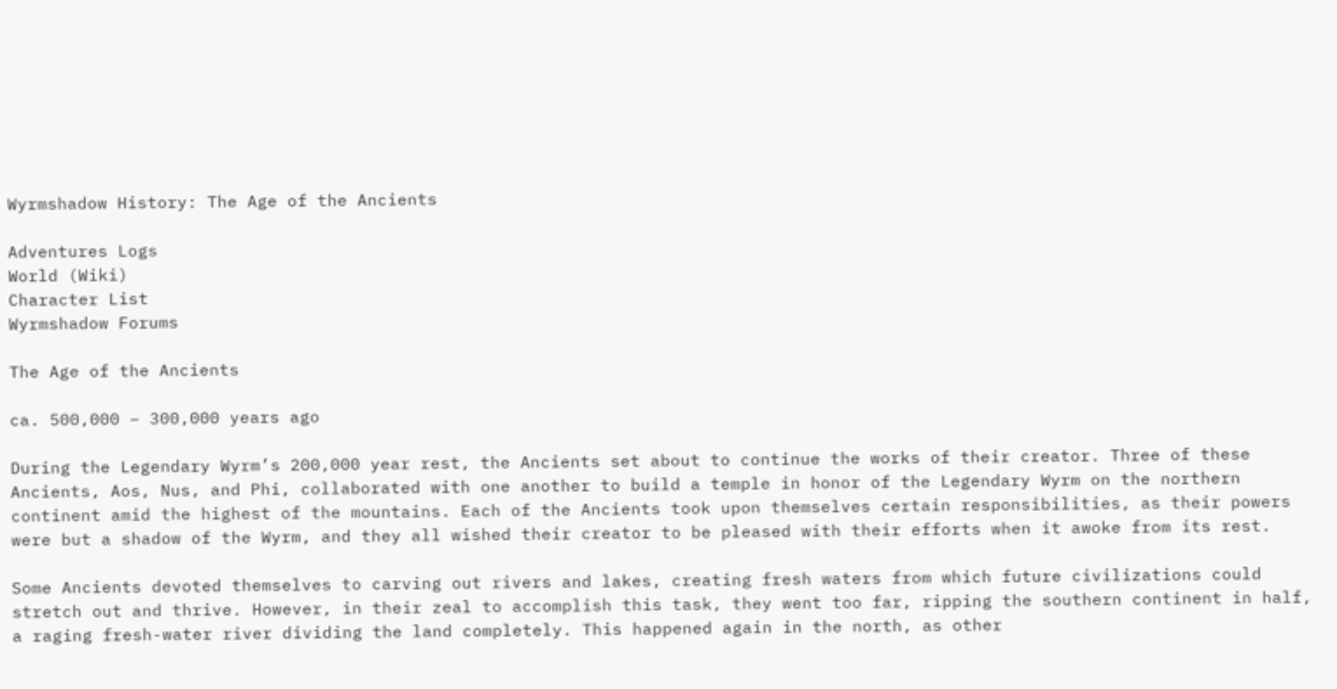Wyrmshadow History: The Age of the Ancients

Adventures Logs
World (Wiki)
Character List
Wyrmshadow Forums

The Age of the Ancients

ca. 500,000 – 300,000 years ago

During the Legendary Wyrm’s 200,000 year rest, the Ancients set about to continue the works of their creator. Three of these Ancients, Aos, Nus, and Phi, collaborated with one another to build a temple in honor of the Legendary Wyrm on the northern continent amid the highest of the mountains. Each of the Ancients took upon themselves certain responsibilities, as their powers were but a shadow of the Wyrm, and they all wished their creator to be pleased with their efforts when it awoke from its rest.

Some Ancients devoted themselves to carving out rivers and lakes, creating fresh waters from which future civilizations could stretch out and thrive. However, in their zeal to accomplish this task, they went too far, ripping the southern continent in half, a raging fresh-water river dividing the land completely. This happened again in the north, as other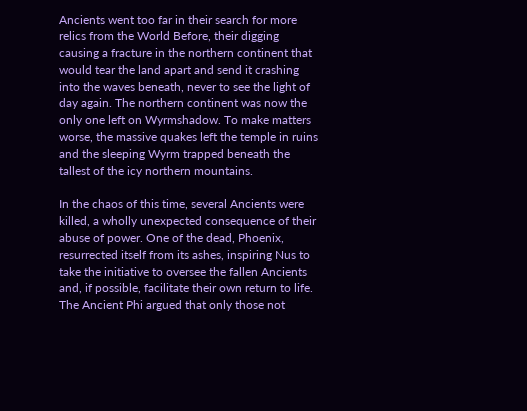Ancients went too far in their search for more relics from the World Before, their digging causing a fracture in the northern continent that would tear the land apart and send it crashing into the waves beneath, never to see the light of day again. The northern continent was now the only one left on Wyrmshadow. To make matters worse, the massive quakes left the temple in ruins and the sleeping Wyrm trapped beneath the tallest of the icy northern mountains.

In the chaos of this time, several Ancients were killed, a wholly unexpected consequence of their abuse of power. One of the dead, Phoenix, resurrected itself from its ashes, inspiring Nus to take the initiative to oversee the fallen Ancients and, if possible, facilitate their own return to life. The Ancient Phi argued that only those not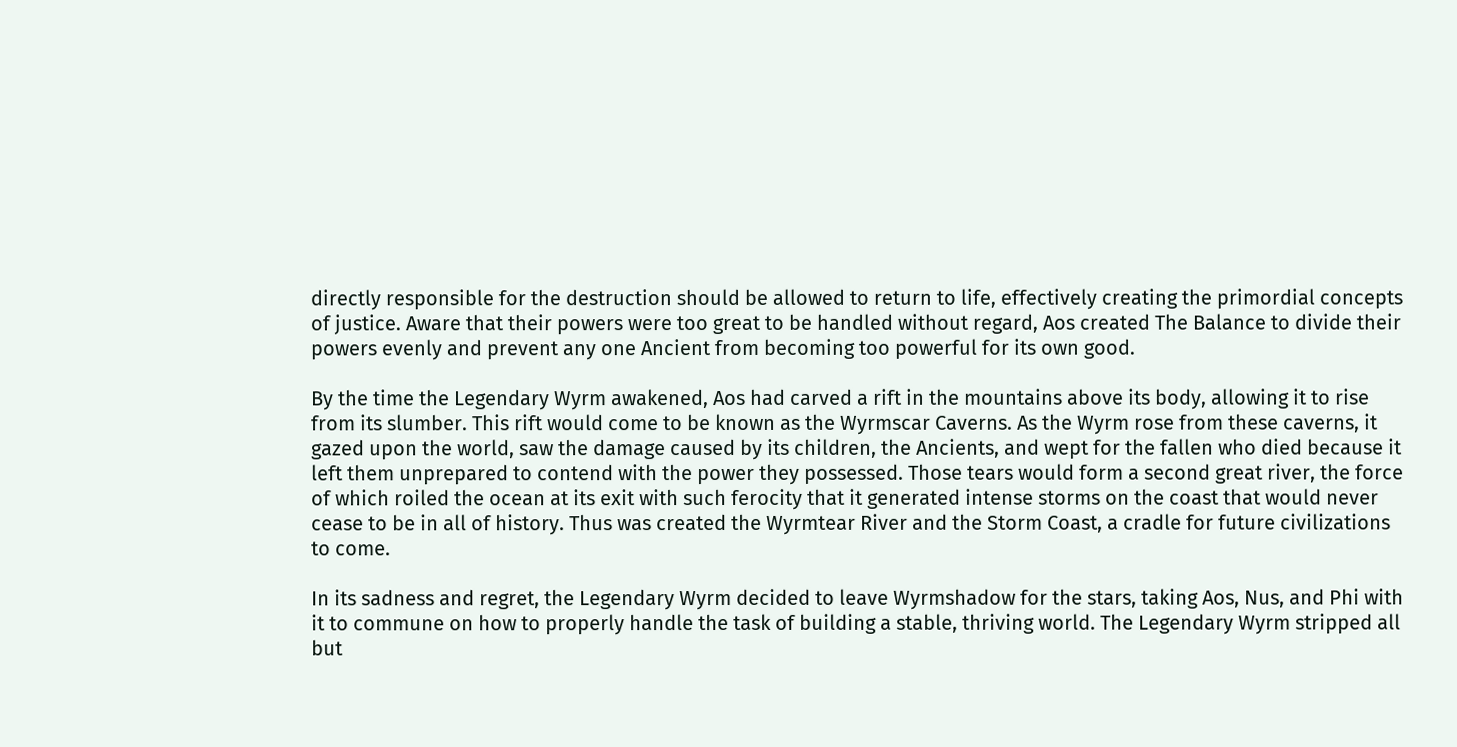directly responsible for the destruction should be allowed to return to life, effectively creating the primordial concepts of justice. Aware that their powers were too great to be handled without regard, Aos created The Balance to divide their powers evenly and prevent any one Ancient from becoming too powerful for its own good.

By the time the Legendary Wyrm awakened, Aos had carved a rift in the mountains above its body, allowing it to rise from its slumber. This rift would come to be known as the Wyrmscar Caverns. As the Wyrm rose from these caverns, it gazed upon the world, saw the damage caused by its children, the Ancients, and wept for the fallen who died because it left them unprepared to contend with the power they possessed. Those tears would form a second great river, the force of which roiled the ocean at its exit with such ferocity that it generated intense storms on the coast that would never cease to be in all of history. Thus was created the Wyrmtear River and the Storm Coast, a cradle for future civilizations to come.

In its sadness and regret, the Legendary Wyrm decided to leave Wyrmshadow for the stars, taking Aos, Nus, and Phi with it to commune on how to properly handle the task of building a stable, thriving world. The Legendary Wyrm stripped all but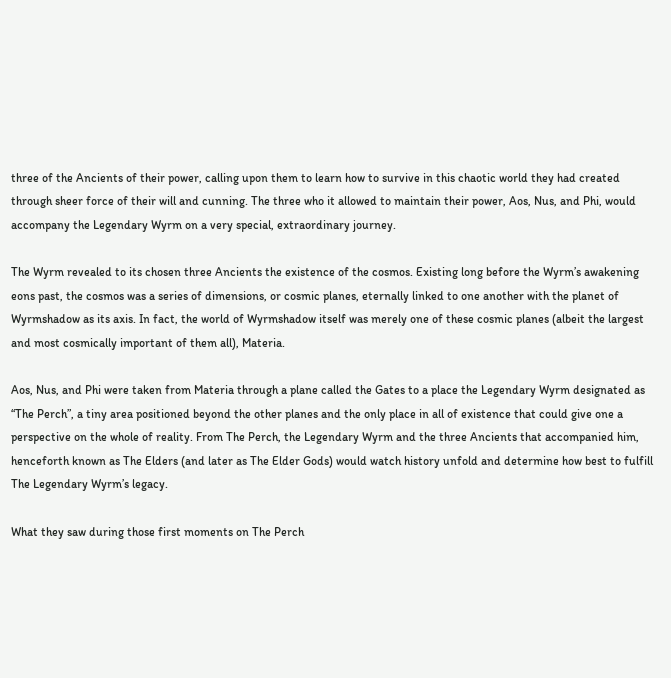three of the Ancients of their power, calling upon them to learn how to survive in this chaotic world they had created through sheer force of their will and cunning. The three who it allowed to maintain their power, Aos, Nus, and Phi, would accompany the Legendary Wyrm on a very special, extraordinary journey.

The Wyrm revealed to its chosen three Ancients the existence of the cosmos. Existing long before the Wyrm’s awakening eons past, the cosmos was a series of dimensions, or cosmic planes, eternally linked to one another with the planet of Wyrmshadow as its axis. In fact, the world of Wyrmshadow itself was merely one of these cosmic planes (albeit the largest and most cosmically important of them all), Materia.

Aos, Nus, and Phi were taken from Materia through a plane called the Gates to a place the Legendary Wyrm designated as “The Perch”, a tiny area positioned beyond the other planes and the only place in all of existence that could give one a perspective on the whole of reality. From The Perch, the Legendary Wyrm and the three Ancients that accompanied him, henceforth known as The Elders (and later as The Elder Gods) would watch history unfold and determine how best to fulfill The Legendary Wyrm’s legacy.

What they saw during those first moments on The Perch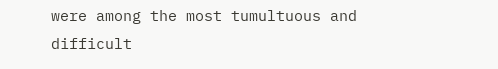were among the most tumultuous and difficult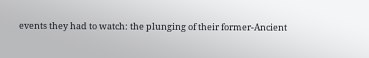events they had to watch: the plunging of their former-Ancient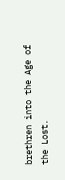brethren into the Age of the Lost.